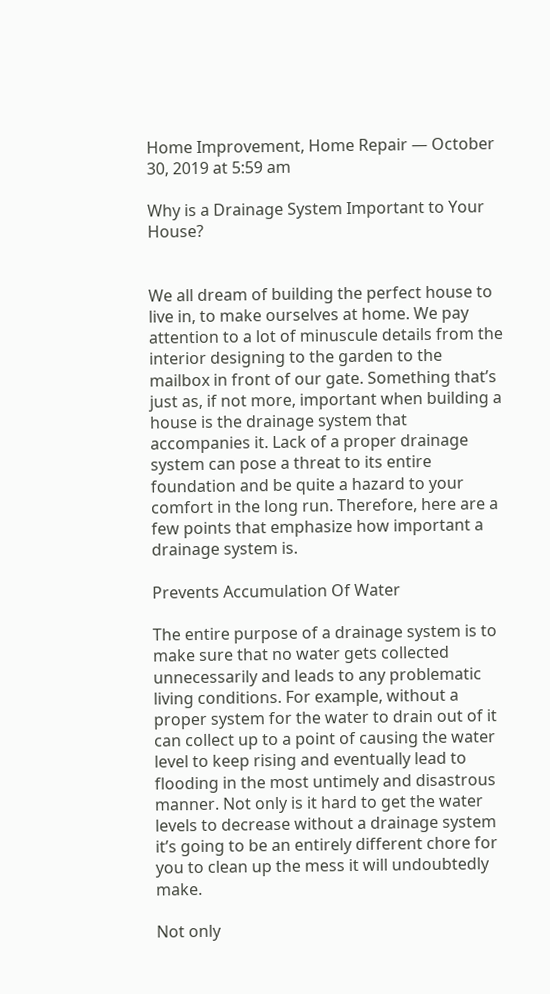Home Improvement, Home Repair — October 30, 2019 at 5:59 am

Why is a Drainage System Important to Your House?


We all dream of building the perfect house to live in, to make ourselves at home. We pay attention to a lot of minuscule details from the interior designing to the garden to the mailbox in front of our gate. Something that’s just as, if not more, important when building a house is the drainage system that accompanies it. Lack of a proper drainage system can pose a threat to its entire foundation and be quite a hazard to your comfort in the long run. Therefore, here are a few points that emphasize how important a drainage system is.

Prevents Accumulation Of Water

The entire purpose of a drainage system is to make sure that no water gets collected unnecessarily and leads to any problematic living conditions. For example, without a proper system for the water to drain out of it can collect up to a point of causing the water level to keep rising and eventually lead to flooding in the most untimely and disastrous manner. Not only is it hard to get the water levels to decrease without a drainage system it’s going to be an entirely different chore for you to clean up the mess it will undoubtedly make.

Not only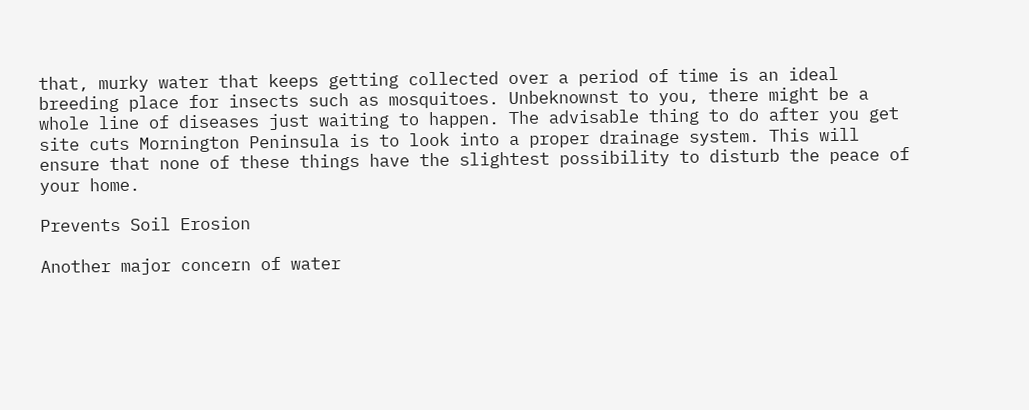that, murky water that keeps getting collected over a period of time is an ideal breeding place for insects such as mosquitoes. Unbeknownst to you, there might be a whole line of diseases just waiting to happen. The advisable thing to do after you get site cuts Mornington Peninsula is to look into a proper drainage system. This will ensure that none of these things have the slightest possibility to disturb the peace of your home.

Prevents Soil Erosion

Another major concern of water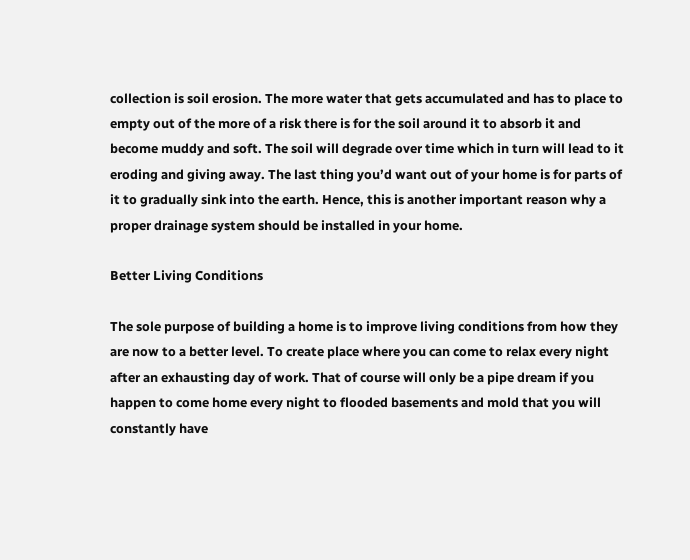collection is soil erosion. The more water that gets accumulated and has to place to empty out of the more of a risk there is for the soil around it to absorb it and become muddy and soft. The soil will degrade over time which in turn will lead to it eroding and giving away. The last thing you’d want out of your home is for parts of it to gradually sink into the earth. Hence, this is another important reason why a proper drainage system should be installed in your home.

Better Living Conditions

The sole purpose of building a home is to improve living conditions from how they are now to a better level. To create place where you can come to relax every night after an exhausting day of work. That of course will only be a pipe dream if you happen to come home every night to flooded basements and mold that you will constantly have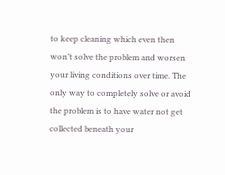to keep cleaning which even then won’t solve the problem and worsen your living conditions over time. The only way to completely solve or avoid the problem is to have water not get collected beneath your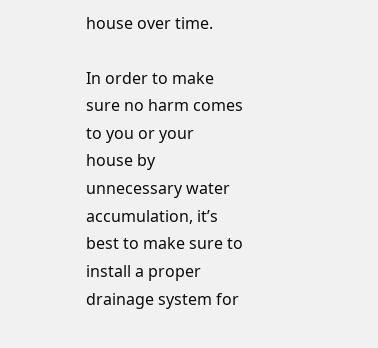house over time.

In order to make sure no harm comes to you or your house by unnecessary water accumulation, it’s best to make sure to install a proper drainage system for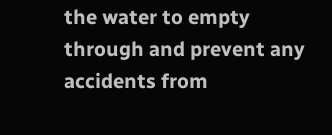the water to empty through and prevent any accidents from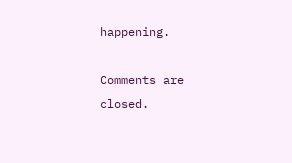happening.

Comments are closed.